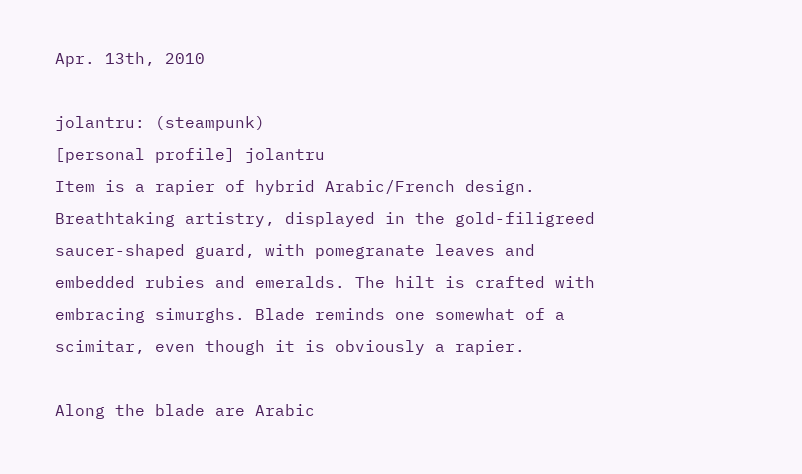Apr. 13th, 2010

jolantru: (steampunk)
[personal profile] jolantru
Item is a rapier of hybrid Arabic/French design. Breathtaking artistry, displayed in the gold-filigreed saucer-shaped guard, with pomegranate leaves and embedded rubies and emeralds. The hilt is crafted with embracing simurghs. Blade reminds one somewhat of a scimitar, even though it is obviously a rapier.

Along the blade are Arabic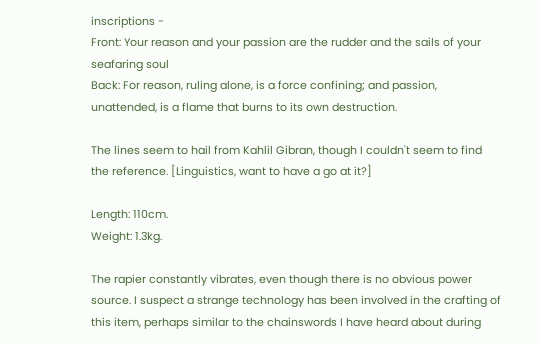inscriptions -
Front: Your reason and your passion are the rudder and the sails of your seafaring soul
Back: For reason, ruling alone, is a force confining; and passion, unattended, is a flame that burns to its own destruction.

The lines seem to hail from Kahlil Gibran, though I couldn't seem to find the reference. [Linguistics, want to have a go at it?]

Length: 110cm.
Weight: 1.3kg.

The rapier constantly vibrates, even though there is no obvious power source. I suspect a strange technology has been involved in the crafting of this item, perhaps similar to the chainswords I have heard about during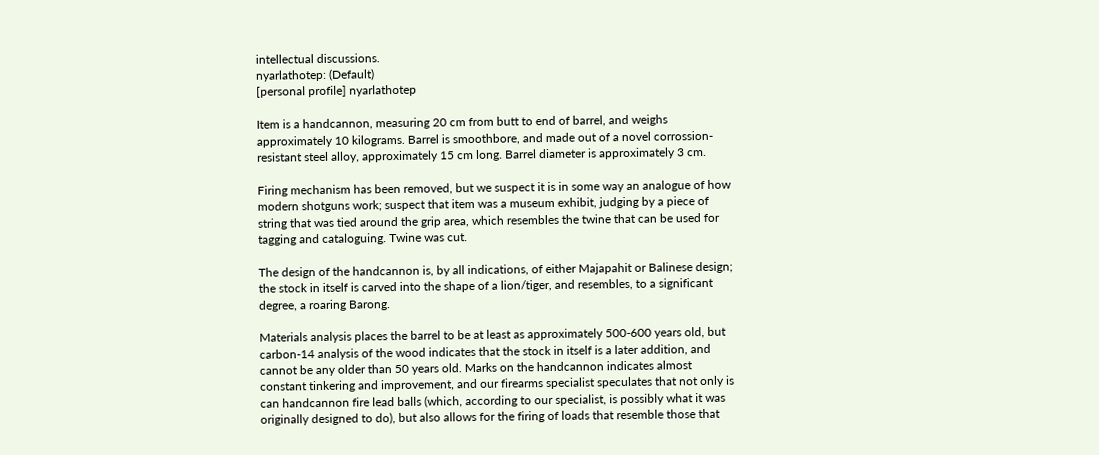intellectual discussions.
nyarlathotep: (Default)
[personal profile] nyarlathotep

Item is a handcannon, measuring 20 cm from butt to end of barrel, and weighs approximately 10 kilograms. Barrel is smoothbore, and made out of a novel corrossion-resistant steel alloy, approximately 15 cm long. Barrel diameter is approximately 3 cm.

Firing mechanism has been removed, but we suspect it is in some way an analogue of how modern shotguns work; suspect that item was a museum exhibit, judging by a piece of string that was tied around the grip area, which resembles the twine that can be used for tagging and cataloguing. Twine was cut.

The design of the handcannon is, by all indications, of either Majapahit or Balinese design; the stock in itself is carved into the shape of a lion/tiger, and resembles, to a significant degree, a roaring Barong.

Materials analysis places the barrel to be at least as approximately 500-600 years old, but carbon-14 analysis of the wood indicates that the stock in itself is a later addition, and cannot be any older than 50 years old. Marks on the handcannon indicates almost constant tinkering and improvement, and our firearms specialist speculates that not only is can handcannon fire lead balls (which, according to our specialist, is possibly what it was originally designed to do), but also allows for the firing of loads that resemble those that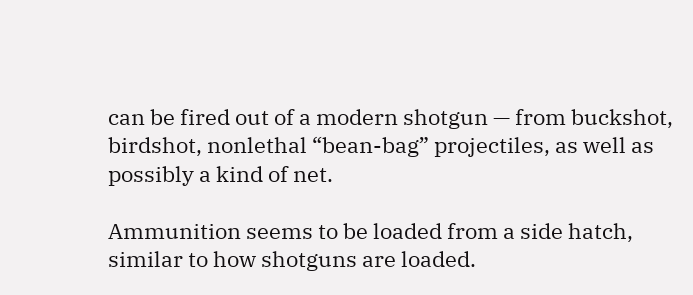can be fired out of a modern shotgun — from buckshot, birdshot, nonlethal “bean-bag” projectiles, as well as possibly a kind of net.

Ammunition seems to be loaded from a side hatch, similar to how shotguns are loaded.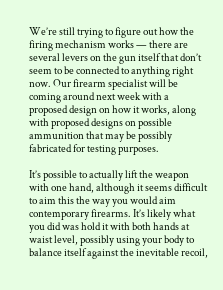We’re still trying to figure out how the firing mechanism works — there are several levers on the gun itself that don’t seem to be connected to anything right now. Our firearm specialist will be coming around next week with a proposed design on how it works, along with proposed designs on possible ammunition that may be possibly fabricated for testing purposes.

It’s possible to actually lift the weapon with one hand, although it seems difficult to aim this the way you would aim contemporary firearms. It’s likely what you did was hold it with both hands at waist level, possibly using your body to balance itself against the inevitable recoil,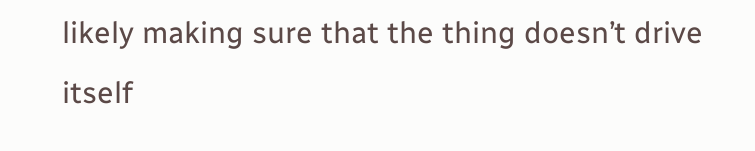likely making sure that the thing doesn’t drive itself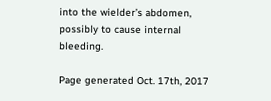into the wielder’s abdomen, possibly to cause internal bleeding.

Page generated Oct. 17th, 2017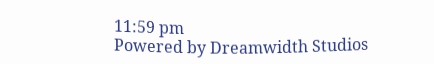11:59 pm
Powered by Dreamwidth Studios